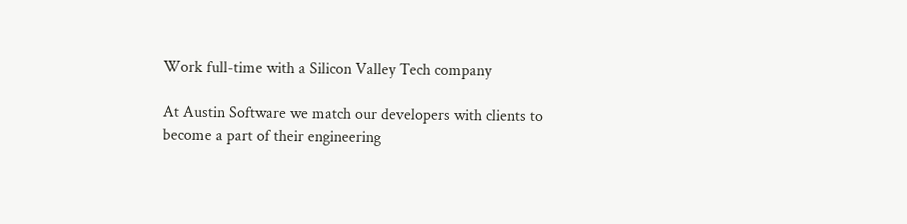Work full-time with a Silicon Valley Tech company

At Austin Software we match our developers with clients to become a part of their engineering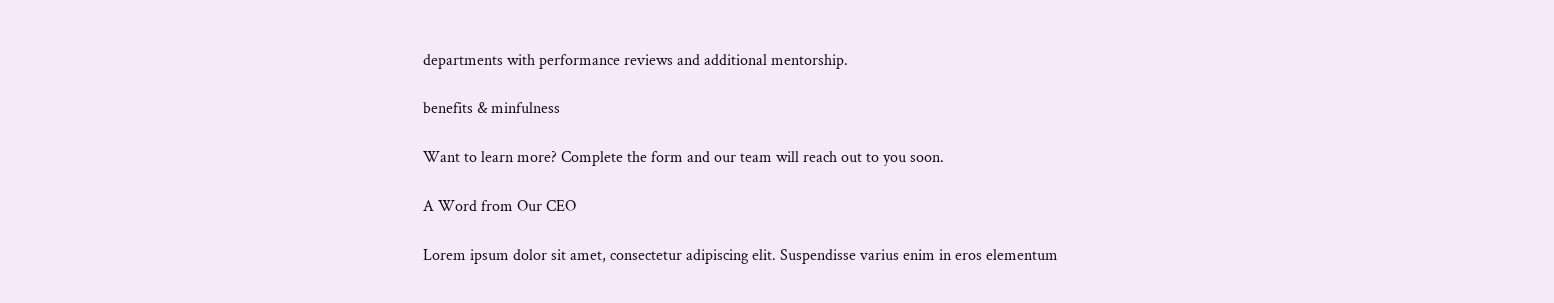departments with performance reviews and additional mentorship.

benefits & minfulness

Want to learn more? Complete the form and our team will reach out to you soon.

A Word from Our CEO

Lorem ipsum dolor sit amet, consectetur adipiscing elit. Suspendisse varius enim in eros elementum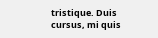tristique. Duis cursus, mi quis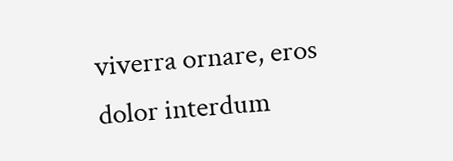viverra ornare, eros dolor interdum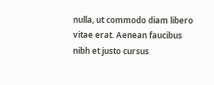nulla, ut commodo diam libero vitae erat. Aenean faucibus nibh et justo cursus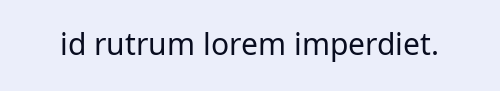id rutrum lorem imperdiet.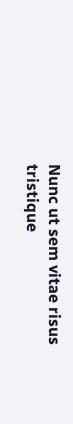Nunc ut sem vitae risus tristique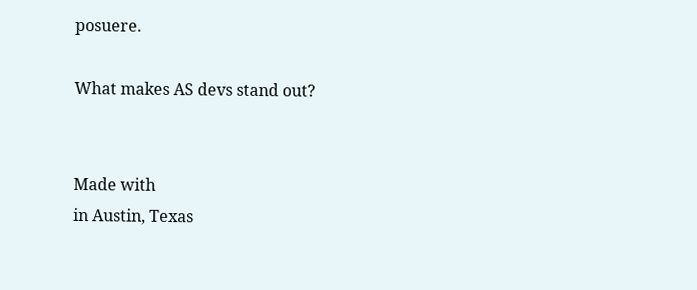posuere.

What makes AS devs stand out?


Made with
in Austin, Texas